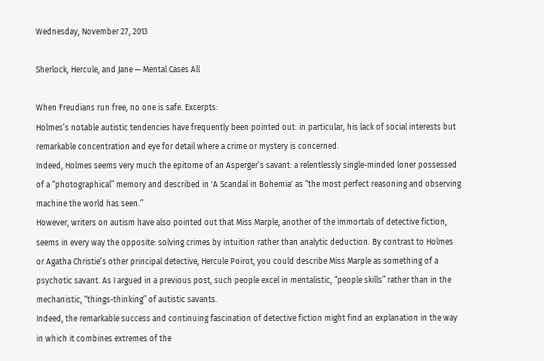Wednesday, November 27, 2013

Sherlock, Hercule, and Jane — Mental Cases All

When Freudians run free, no one is safe. Excerpts:
Holmes’s notable autistic tendencies have frequently been pointed out: in particular, his lack of social interests but remarkable concentration and eye for detail where a crime or mystery is concerned.
Indeed, Holmes seems very much the epitome of an Asperger’s savant: a relentlessly single-minded loner possessed of a “photographical” memory and described in 'A Scandal in Bohemia' as “the most perfect reasoning and observing machine the world has seen.”
However, writers on autism have also pointed out that Miss Marple, another of the immortals of detective fiction, seems in every way the opposite: solving crimes by intuition rather than analytic deduction. By contrast to Holmes or Agatha Christie’s other principal detective, Hercule Poirot, you could describe Miss Marple as something of a psychotic savant. As I argued in a previous post, such people excel in mentalistic, “people skills” rather than in the mechanistic, “things-thinking” of autistic savants.
Indeed, the remarkable success and continuing fascination of detective fiction might find an explanation in the way in which it combines extremes of the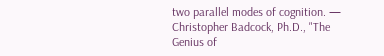two parallel modes of cognition. — Christopher Badcock, Ph.D., "The Genius of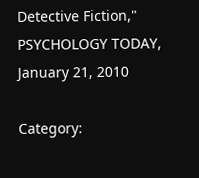Detective Fiction," PSYCHOLOGY TODAY, January 21, 2010

Category: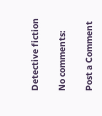Detective fiction

No comments:

Post a Comment